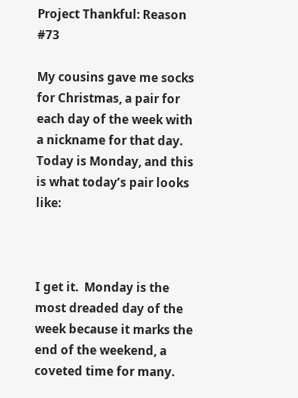Project Thankful: Reason #73

My cousins gave me socks for Christmas, a pair for each day of the week with a nickname for that day.  Today is Monday, and this is what today’s pair looks like:



I get it.  Monday is the most dreaded day of the week because it marks the end of the weekend, a coveted time for many.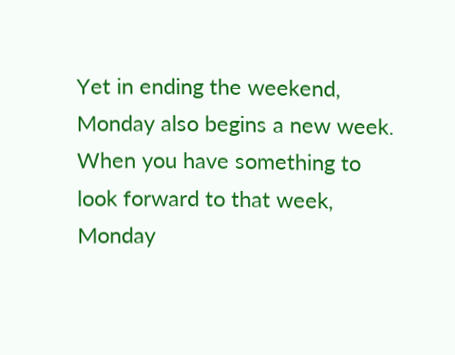Yet in ending the weekend, Monday also begins a new week.  When you have something to look forward to that week, Monday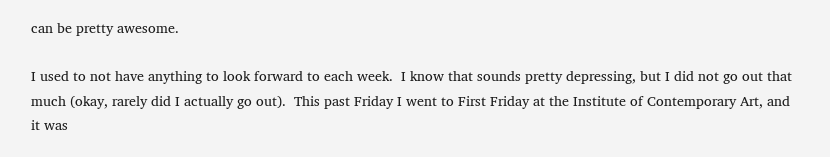can be pretty awesome.

I used to not have anything to look forward to each week.  I know that sounds pretty depressing, but I did not go out that much (okay, rarely did I actually go out).  This past Friday I went to First Friday at the Institute of Contemporary Art, and it was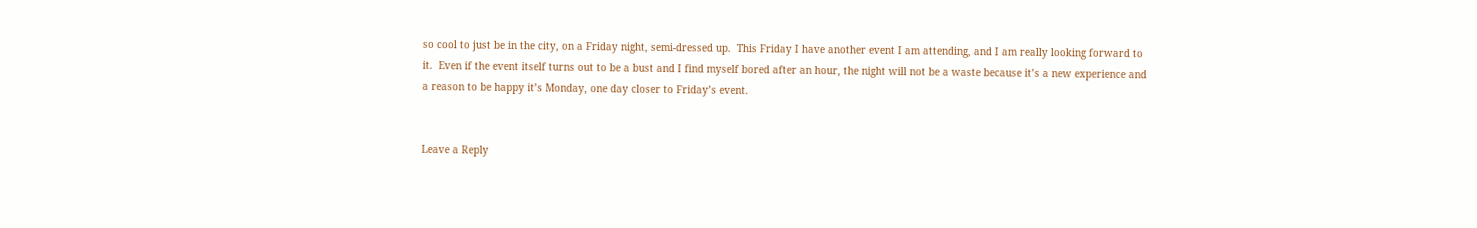so cool to just be in the city, on a Friday night, semi-dressed up.  This Friday I have another event I am attending, and I am really looking forward to it.  Even if the event itself turns out to be a bust and I find myself bored after an hour, the night will not be a waste because it’s a new experience and a reason to be happy it’s Monday, one day closer to Friday’s event.


Leave a Reply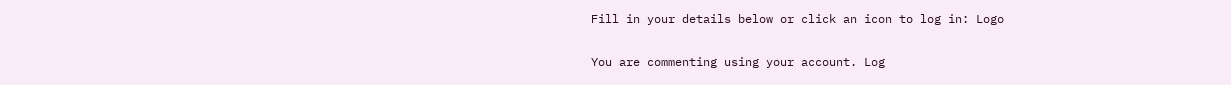Fill in your details below or click an icon to log in: Logo

You are commenting using your account. Log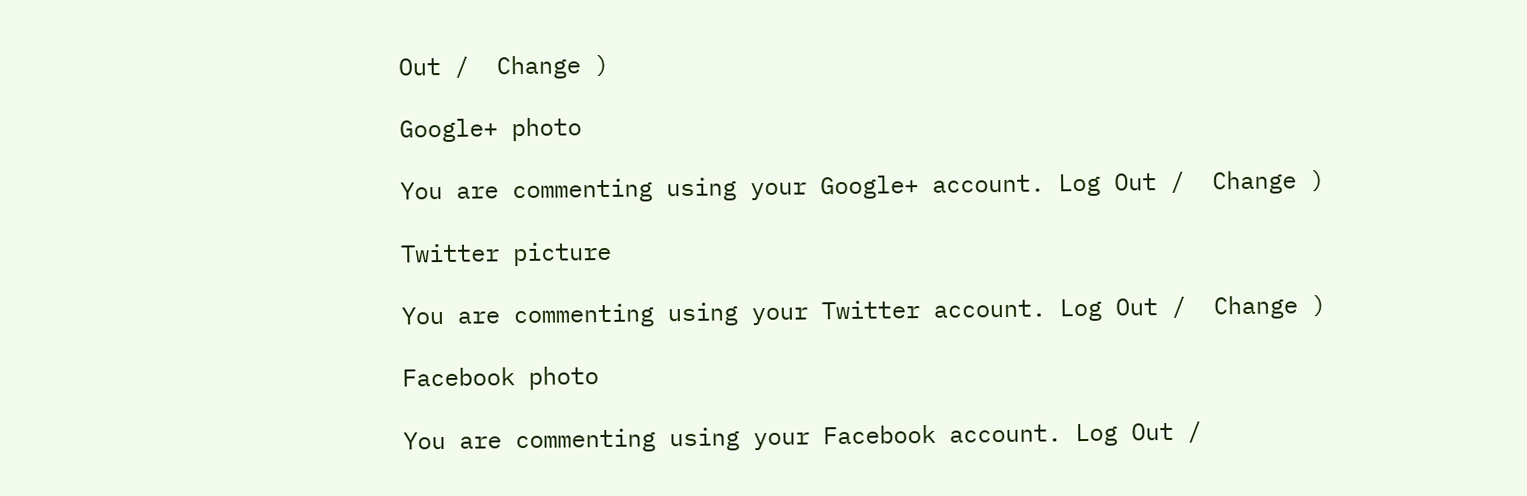Out /  Change )

Google+ photo

You are commenting using your Google+ account. Log Out /  Change )

Twitter picture

You are commenting using your Twitter account. Log Out /  Change )

Facebook photo

You are commenting using your Facebook account. Log Out /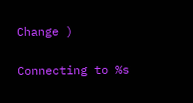Change )


Connecting to %s